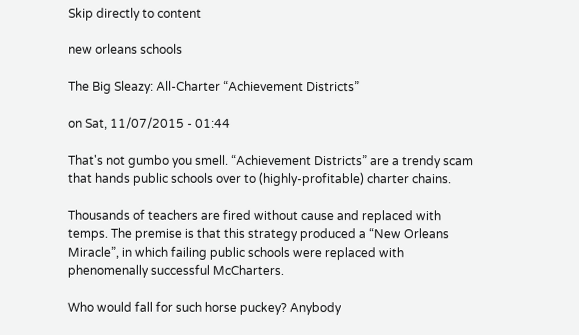Skip directly to content

new orleans schools

The Big Sleazy: All-Charter “Achievement Districts”

on Sat, 11/07/2015 - 01:44

That's not gumbo you smell. “Achievement Districts” are a trendy scam that hands public schools over to (highly-profitable) charter chains.

Thousands of teachers are fired without cause and replaced with temps. The premise is that this strategy produced a “New Orleans Miracle”, in which failing public schools were replaced with phenomenally successful McCharters.

Who would fall for such horse puckey? Anybody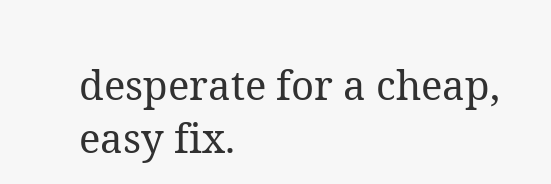desperate for a cheap, easy fix.